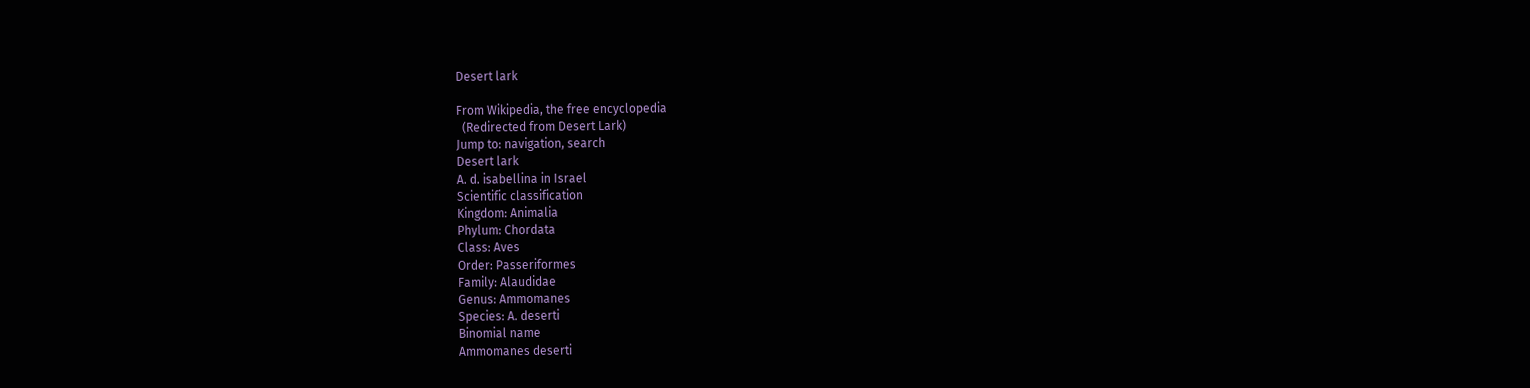Desert lark

From Wikipedia, the free encyclopedia
  (Redirected from Desert Lark)
Jump to: navigation, search
Desert lark
A. d. isabellina in Israel
Scientific classification
Kingdom: Animalia
Phylum: Chordata
Class: Aves
Order: Passeriformes
Family: Alaudidae
Genus: Ammomanes
Species: A. deserti
Binomial name
Ammomanes deserti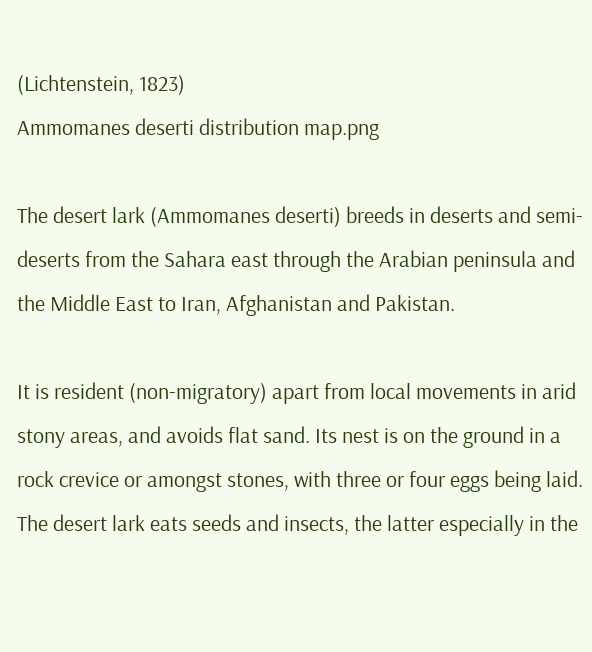(Lichtenstein, 1823)
Ammomanes deserti distribution map.png

The desert lark (Ammomanes deserti) breeds in deserts and semi-deserts from the Sahara east through the Arabian peninsula and the Middle East to Iran, Afghanistan and Pakistan.

It is resident (non-migratory) apart from local movements in arid stony areas, and avoids flat sand. Its nest is on the ground in a rock crevice or amongst stones, with three or four eggs being laid. The desert lark eats seeds and insects, the latter especially in the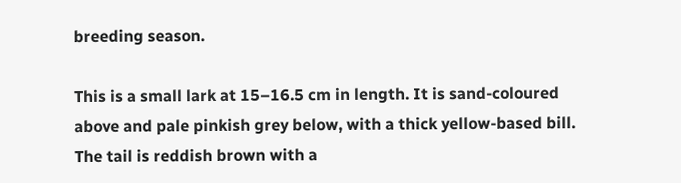breeding season.

This is a small lark at 15–16.5 cm in length. It is sand-coloured above and pale pinkish grey below, with a thick yellow-based bill. The tail is reddish brown with a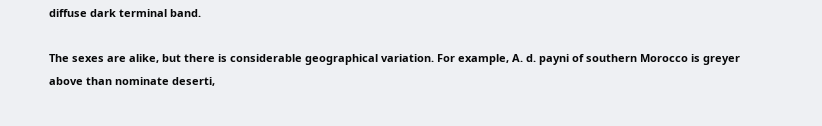diffuse dark terminal band.

The sexes are alike, but there is considerable geographical variation. For example, A. d. payni of southern Morocco is greyer above than nominate deserti,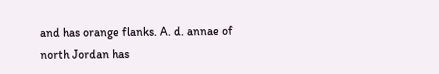and has orange flanks. A. d. annae of north Jordan has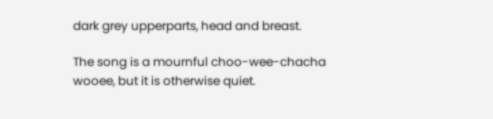dark grey upperparts, head and breast.

The song is a mournful choo-wee-chacha wooee, but it is otherwise quiet.